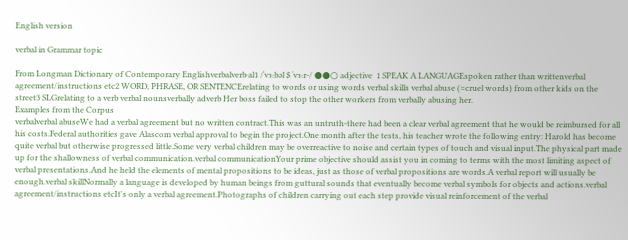English version

verbal in Grammar topic

From Longman Dictionary of Contemporary Englishverbalverb‧al1 /ˈvɜːbəl $ ˈvɜːr-/ ●●○ adjective  1 SPEAK A LANGUAGEspoken rather than writtenverbal agreement/instructions etc2 WORD, PHRASE, OR SENTENCErelating to words or using words verbal skills verbal abuse (=cruel words) from other kids on the street3 SLGrelating to a verb verbal nounsverbally adverb Her boss failed to stop the other workers from verbally abusing her.
Examples from the Corpus
verbalverbal abuseWe had a verbal agreement but no written contract.This was an untruth-there had been a clear verbal agreement that he would be reimbursed for all his costs.Federal authorities gave Alascom verbal approval to begin the project.One month after the tests, his teacher wrote the following entry: Harold has become quite verbal but otherwise progressed little.Some very verbal children may be overreactive to noise and certain types of touch and visual input.The physical part made up for the shallowness of verbal communication.verbal communicationYour prime objective should assist you in coming to terms with the most limiting aspect of verbal presentations.And he held the elements of mental propositions to be ideas, just as those of verbal propositions are words.A verbal report will usually be enough.verbal skillNormally a language is developed by human beings from guttural sounds that eventually become verbal symbols for objects and actions.verbal agreement/instructions etcIt's only a verbal agreement.Photographs of children carrying out each step provide visual reinforcement of the verbal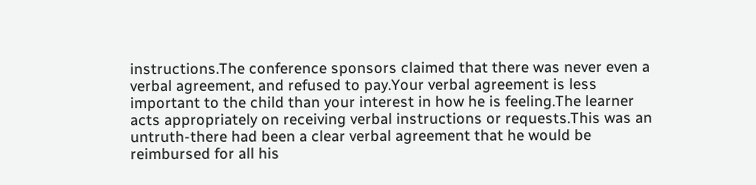instructions.The conference sponsors claimed that there was never even a verbal agreement, and refused to pay.Your verbal agreement is less important to the child than your interest in how he is feeling.The learner acts appropriately on receiving verbal instructions or requests.This was an untruth-there had been a clear verbal agreement that he would be reimbursed for all his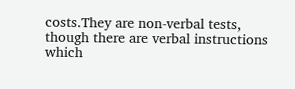costs.They are non-verbal tests, though there are verbal instructions which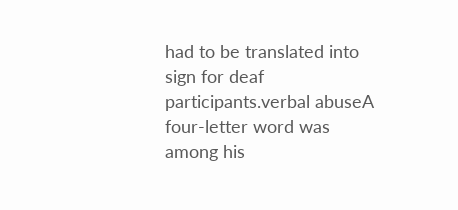had to be translated into sign for deaf participants.verbal abuseA four-letter word was among his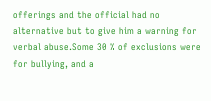offerings and the official had no alternative but to give him a warning for verbal abuse.Some 30 % of exclusions were for bullying, and a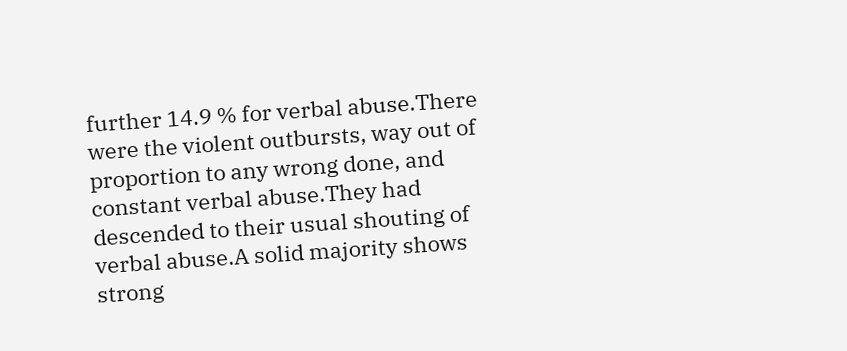further 14.9 % for verbal abuse.There were the violent outbursts, way out of proportion to any wrong done, and constant verbal abuse.They had descended to their usual shouting of verbal abuse.A solid majority shows strong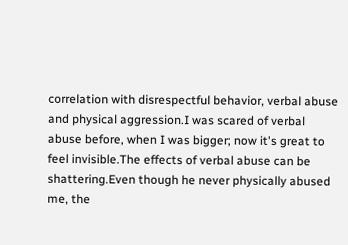correlation with disrespectful behavior, verbal abuse and physical aggression.I was scared of verbal abuse before, when I was bigger; now it's great to feel invisible.The effects of verbal abuse can be shattering.Even though he never physically abused me, the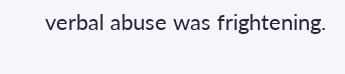verbal abuse was frightening.